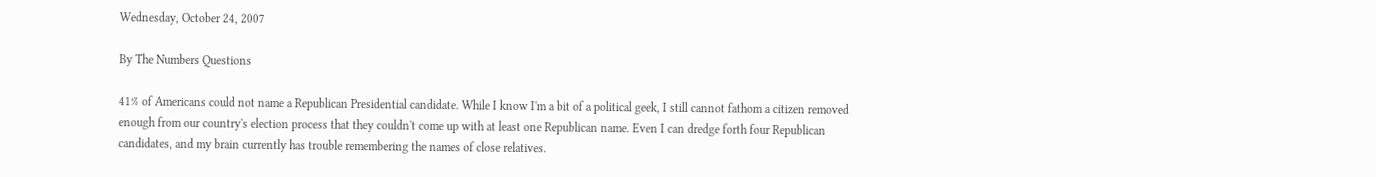Wednesday, October 24, 2007

By The Numbers Questions

41% of Americans could not name a Republican Presidential candidate. While I know I'm a bit of a political geek, I still cannot fathom a citizen removed enough from our country's election process that they couldn't come up with at least one Republican name. Even I can dredge forth four Republican candidates, and my brain currently has trouble remembering the names of close relatives.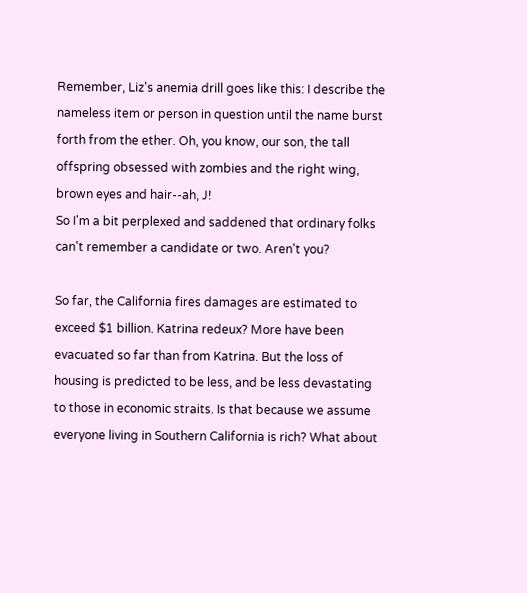Remember, Liz's anemia drill goes like this: I describe the nameless item or person in question until the name burst forth from the ether. Oh, you know, our son, the tall offspring obsessed with zombies and the right wing, brown eyes and hair--ah, J!
So I'm a bit perplexed and saddened that ordinary folks can't remember a candidate or two. Aren't you?

So far, the California fires damages are estimated to exceed $1 billion. Katrina redeux? More have been evacuated so far than from Katrina. But the loss of housing is predicted to be less, and be less devastating to those in economic straits. Is that because we assume everyone living in Southern California is rich? What about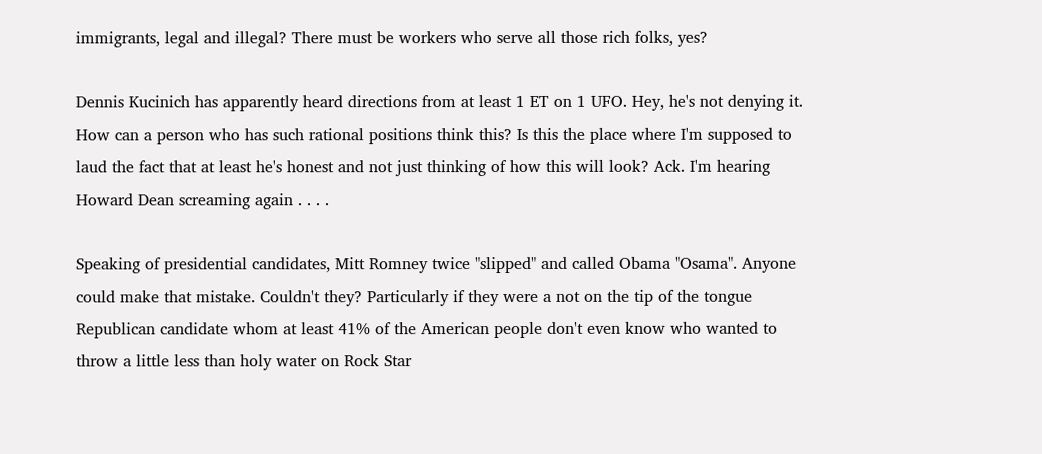immigrants, legal and illegal? There must be workers who serve all those rich folks, yes?

Dennis Kucinich has apparently heard directions from at least 1 ET on 1 UFO. Hey, he's not denying it. How can a person who has such rational positions think this? Is this the place where I'm supposed to laud the fact that at least he's honest and not just thinking of how this will look? Ack. I'm hearing Howard Dean screaming again . . . .

Speaking of presidential candidates, Mitt Romney twice "slipped" and called Obama "Osama". Anyone could make that mistake. Couldn't they? Particularly if they were a not on the tip of the tongue Republican candidate whom at least 41% of the American people don't even know who wanted to throw a little less than holy water on Rock Star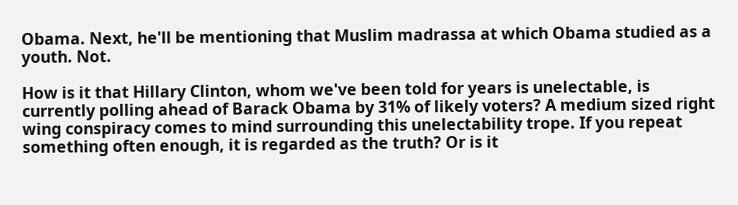Obama. Next, he'll be mentioning that Muslim madrassa at which Obama studied as a youth. Not.

How is it that Hillary Clinton, whom we've been told for years is unelectable, is currently polling ahead of Barack Obama by 31% of likely voters? A medium sized right wing conspiracy comes to mind surrounding this unelectability trope. If you repeat something often enough, it is regarded as the truth? Or is it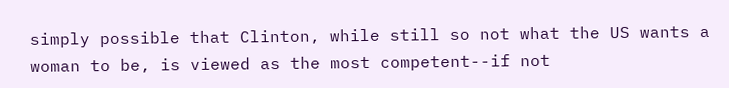simply possible that Clinton, while still so not what the US wants a woman to be, is viewed as the most competent--if not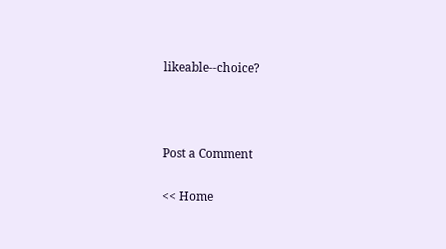likeable--choice?



Post a Comment

<< Home